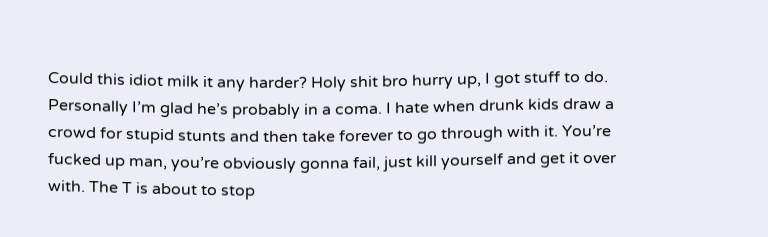Could this idiot milk it any harder? Holy shit bro hurry up, I got stuff to do. Personally I’m glad he’s probably in a coma. I hate when drunk kids draw a crowd for stupid stunts and then take forever to go through with it. You’re fucked up man, you’re obviously gonna fail, just kill yourself and get it over with. The T is about to stop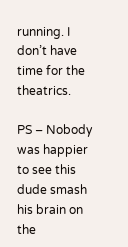running. I don’t have time for the theatrics.

PS – Nobody was happier to see this dude smash his brain on the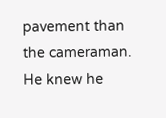pavement than the cameraman. He knew he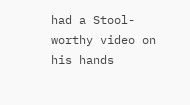had a Stool-worthy video on his hands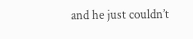and he just couldn’t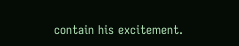contain his excitement.